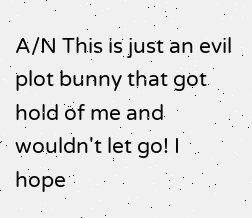A/N This is just an evil plot bunny that got hold of me and wouldn't let go! I hope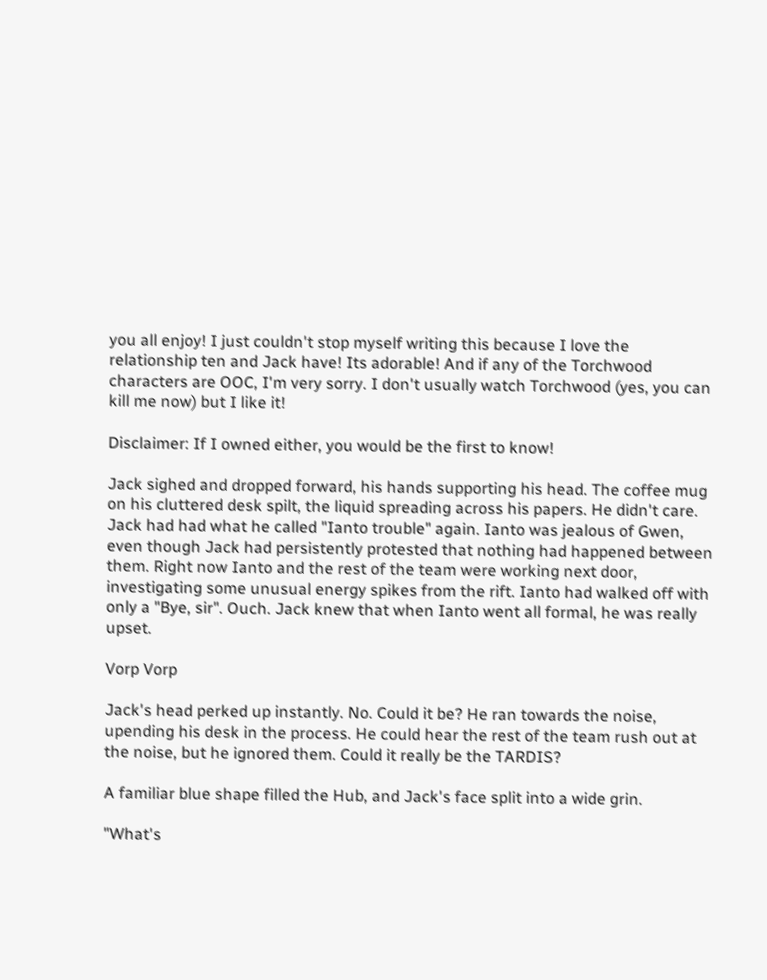you all enjoy! I just couldn't stop myself writing this because I love the relationship ten and Jack have! Its adorable! And if any of the Torchwood characters are OOC, I'm very sorry. I don't usually watch Torchwood (yes, you can kill me now) but I like it!

Disclaimer: If I owned either, you would be the first to know!

Jack sighed and dropped forward, his hands supporting his head. The coffee mug on his cluttered desk spilt, the liquid spreading across his papers. He didn't care. Jack had had what he called "Ianto trouble" again. Ianto was jealous of Gwen, even though Jack had persistently protested that nothing had happened between them. Right now Ianto and the rest of the team were working next door, investigating some unusual energy spikes from the rift. Ianto had walked off with only a "Bye, sir". Ouch. Jack knew that when Ianto went all formal, he was really upset.

Vorp Vorp

Jack's head perked up instantly. No. Could it be? He ran towards the noise, upending his desk in the process. He could hear the rest of the team rush out at the noise, but he ignored them. Could it really be the TARDIS?

A familiar blue shape filled the Hub, and Jack's face split into a wide grin.

"What's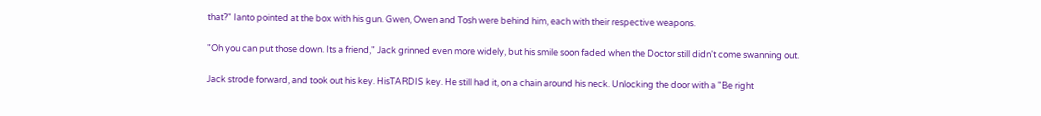that?" Ianto pointed at the box with his gun. Gwen, Owen and Tosh were behind him, each with their respective weapons.

"Oh you can put those down. Its a friend," Jack grinned even more widely, but his smile soon faded when the Doctor still didn't come swanning out.

Jack strode forward, and took out his key. HisTARDIS key. He still had it, on a chain around his neck. Unlocking the door with a "Be right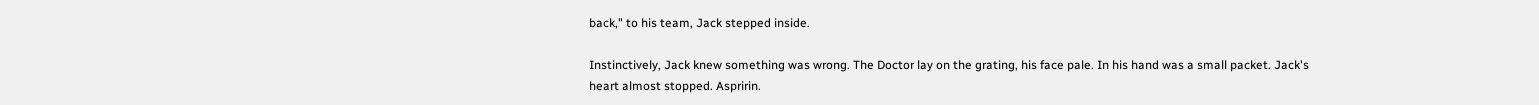back," to his team, Jack stepped inside.

Instinctively, Jack knew something was wrong. The Doctor lay on the grating, his face pale. In his hand was a small packet. Jack's heart almost stopped. Aspririn.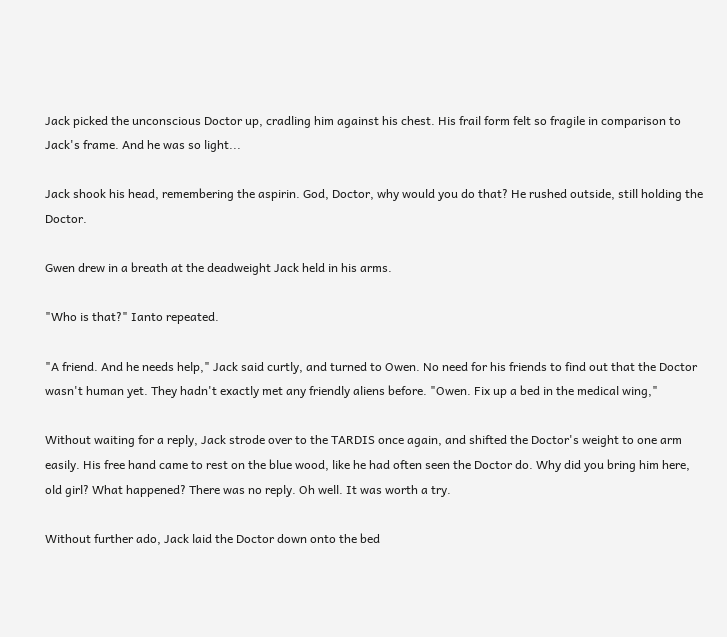Jack picked the unconscious Doctor up, cradling him against his chest. His frail form felt so fragile in comparison to Jack's frame. And he was so light...

Jack shook his head, remembering the aspirin. God, Doctor, why would you do that? He rushed outside, still holding the Doctor.

Gwen drew in a breath at the deadweight Jack held in his arms.

"Who is that?" Ianto repeated.

"A friend. And he needs help," Jack said curtly, and turned to Owen. No need for his friends to find out that the Doctor wasn't human yet. They hadn't exactly met any friendly aliens before. "Owen. Fix up a bed in the medical wing,"

Without waiting for a reply, Jack strode over to the TARDIS once again, and shifted the Doctor's weight to one arm easily. His free hand came to rest on the blue wood, like he had often seen the Doctor do. Why did you bring him here, old girl? What happened? There was no reply. Oh well. It was worth a try.

Without further ado, Jack laid the Doctor down onto the bed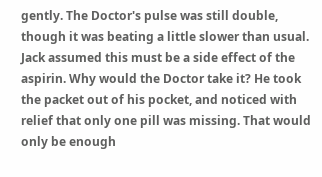gently. The Doctor's pulse was still double, though it was beating a little slower than usual. Jack assumed this must be a side effect of the aspirin. Why would the Doctor take it? He took the packet out of his pocket, and noticed with relief that only one pill was missing. That would only be enough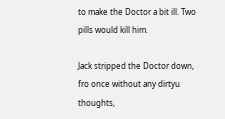to make the Doctor a bit ill. Two pills would kill him.

Jack stripped the Doctor down, fro once without any dirtyu thoughts,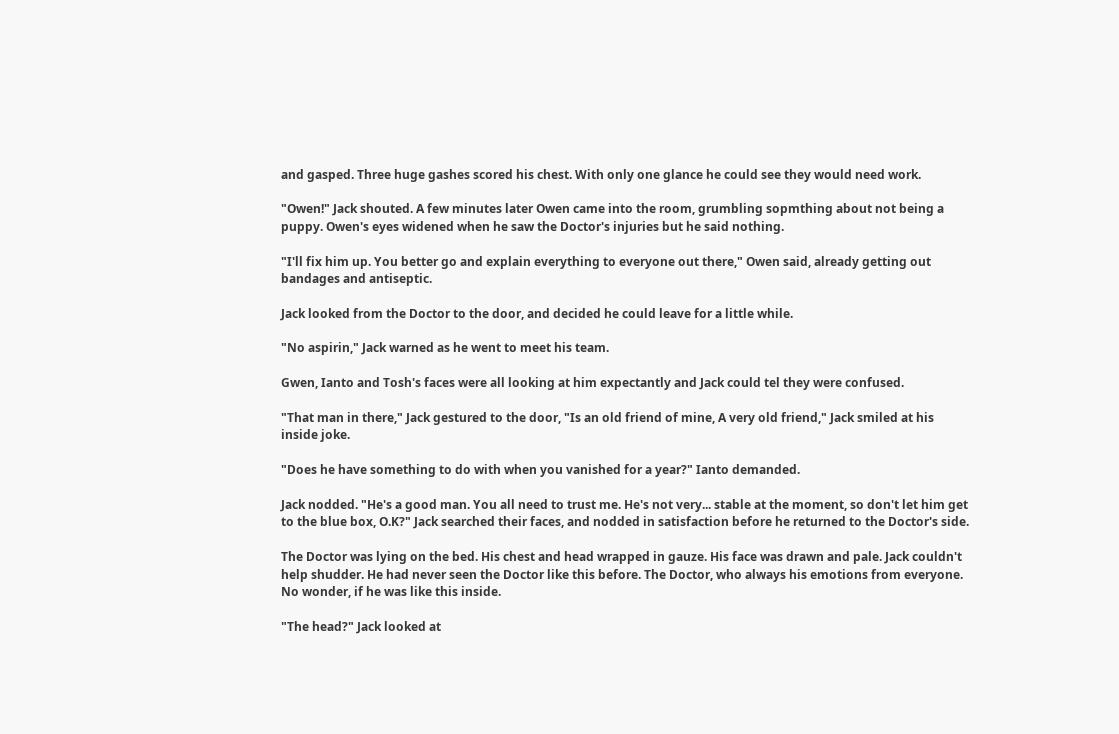and gasped. Three huge gashes scored his chest. With only one glance he could see they would need work.

"Owen!" Jack shouted. A few minutes later Owen came into the room, grumbling sopmthing about not being a puppy. Owen's eyes widened when he saw the Doctor's injuries but he said nothing.

"I'll fix him up. You better go and explain everything to everyone out there," Owen said, already getting out bandages and antiseptic.

Jack looked from the Doctor to the door, and decided he could leave for a little while.

"No aspirin," Jack warned as he went to meet his team.

Gwen, Ianto and Tosh's faces were all looking at him expectantly and Jack could tel they were confused.

"That man in there," Jack gestured to the door, "Is an old friend of mine, A very old friend," Jack smiled at his inside joke.

"Does he have something to do with when you vanished for a year?" Ianto demanded.

Jack nodded. "He's a good man. You all need to trust me. He's not very... stable at the moment, so don't let him get to the blue box, O.K?" Jack searched their faces, and nodded in satisfaction before he returned to the Doctor's side.

The Doctor was lying on the bed. His chest and head wrapped in gauze. His face was drawn and pale. Jack couldn't help shudder. He had never seen the Doctor like this before. The Doctor, who always his emotions from everyone. No wonder, if he was like this inside.

"The head?" Jack looked at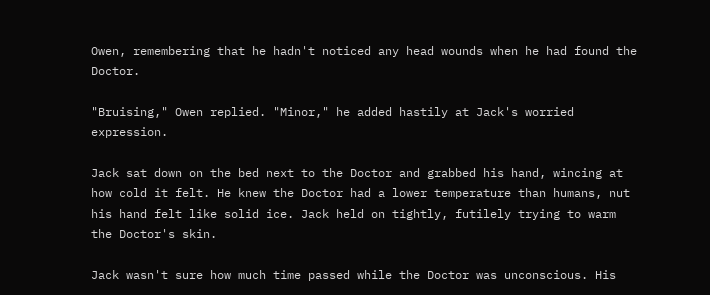Owen, remembering that he hadn't noticed any head wounds when he had found the Doctor.

"Bruising," Owen replied. "Minor," he added hastily at Jack's worried expression.

Jack sat down on the bed next to the Doctor and grabbed his hand, wincing at how cold it felt. He knew the Doctor had a lower temperature than humans, nut his hand felt like solid ice. Jack held on tightly, futilely trying to warm the Doctor's skin.

Jack wasn't sure how much time passed while the Doctor was unconscious. His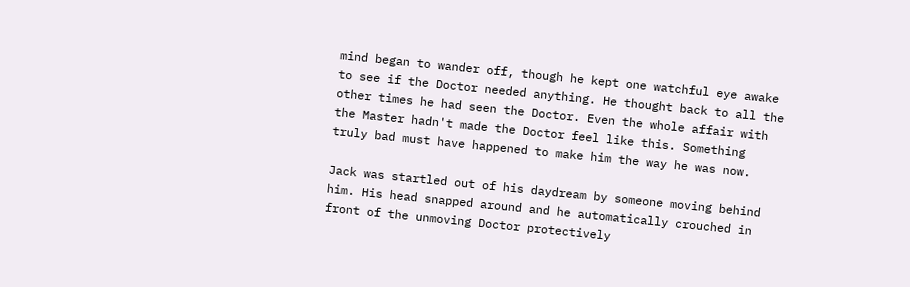mind began to wander off, though he kept one watchful eye awake to see if the Doctor needed anything. He thought back to all the other times he had seen the Doctor. Even the whole affair with the Master hadn't made the Doctor feel like this. Something truly bad must have happened to make him the way he was now.

Jack was startled out of his daydream by someone moving behind him. His head snapped around and he automatically crouched in front of the unmoving Doctor protectively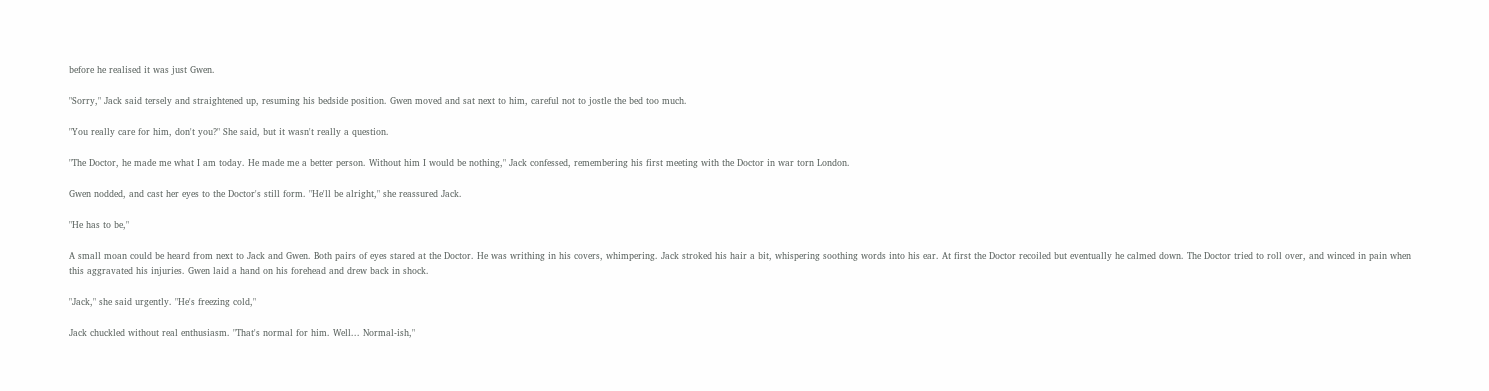before he realised it was just Gwen.

"Sorry," Jack said tersely and straightened up, resuming his bedside position. Gwen moved and sat next to him, careful not to jostle the bed too much.

"You really care for him, don't you?" She said, but it wasn't really a question.

"The Doctor, he made me what I am today. He made me a better person. Without him I would be nothing," Jack confessed, remembering his first meeting with the Doctor in war torn London.

Gwen nodded, and cast her eyes to the Doctor's still form. "He'll be alright," she reassured Jack.

"He has to be,"

A small moan could be heard from next to Jack and Gwen. Both pairs of eyes stared at the Doctor. He was writhing in his covers, whimpering. Jack stroked his hair a bit, whispering soothing words into his ear. At first the Doctor recoiled but eventually he calmed down. The Doctor tried to roll over, and winced in pain when this aggravated his injuries. Gwen laid a hand on his forehead and drew back in shock.

"Jack," she said urgently. "He's freezing cold,"

Jack chuckled without real enthusiasm. "That's normal for him. Well... Normal-ish,"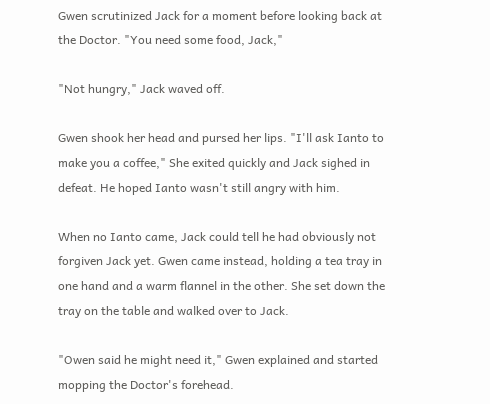Gwen scrutinized Jack for a moment before looking back at the Doctor. "You need some food, Jack,"

"Not hungry," Jack waved off.

Gwen shook her head and pursed her lips. "I'll ask Ianto to make you a coffee," She exited quickly and Jack sighed in defeat. He hoped Ianto wasn't still angry with him.

When no Ianto came, Jack could tell he had obviously not forgiven Jack yet. Gwen came instead, holding a tea tray in one hand and a warm flannel in the other. She set down the tray on the table and walked over to Jack.

"Owen said he might need it," Gwen explained and started mopping the Doctor's forehead.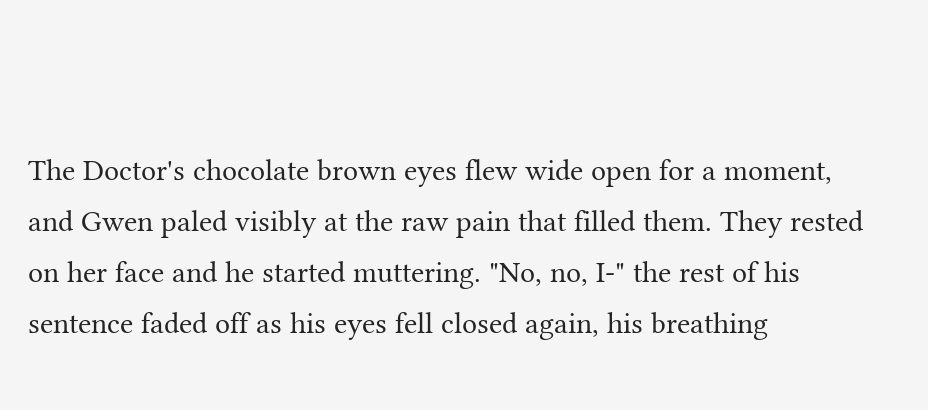The Doctor's chocolate brown eyes flew wide open for a moment, and Gwen paled visibly at the raw pain that filled them. They rested on her face and he started muttering. "No, no, I-" the rest of his sentence faded off as his eyes fell closed again, his breathing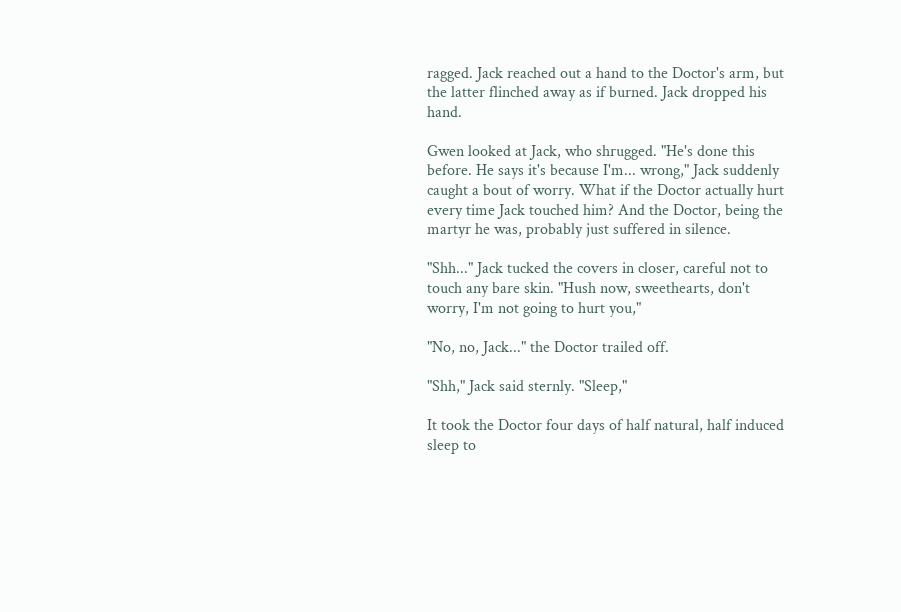ragged. Jack reached out a hand to the Doctor's arm, but the latter flinched away as if burned. Jack dropped his hand.

Gwen looked at Jack, who shrugged. "He's done this before. He says it's because I'm... wrong," Jack suddenly caught a bout of worry. What if the Doctor actually hurt every time Jack touched him? And the Doctor, being the martyr he was, probably just suffered in silence.

"Shh..." Jack tucked the covers in closer, careful not to touch any bare skin. "Hush now, sweethearts, don't worry, I'm not going to hurt you,"

"No, no, Jack..." the Doctor trailed off.

"Shh," Jack said sternly. "Sleep,"

It took the Doctor four days of half natural, half induced sleep to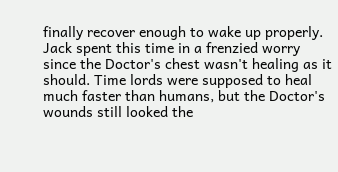finally recover enough to wake up properly. Jack spent this time in a frenzied worry since the Doctor's chest wasn't healing as it should. Time lords were supposed to heal much faster than humans, but the Doctor's wounds still looked the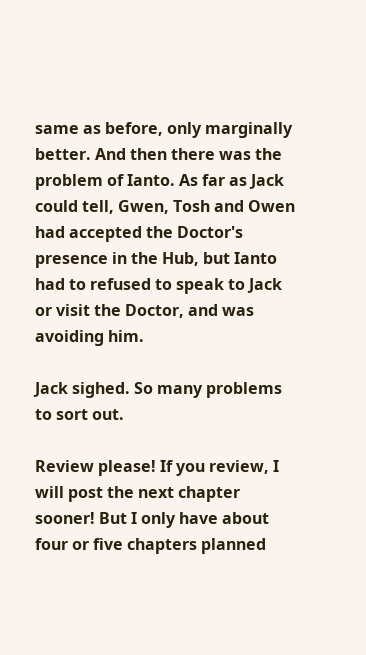same as before, only marginally better. And then there was the problem of Ianto. As far as Jack could tell, Gwen, Tosh and Owen had accepted the Doctor's presence in the Hub, but Ianto had to refused to speak to Jack or visit the Doctor, and was avoiding him.

Jack sighed. So many problems to sort out.

Review please! If you review, I will post the next chapter sooner! But I only have about four or five chapters planned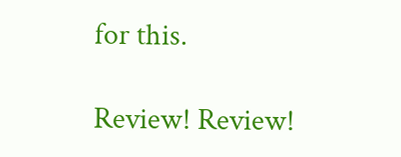for this.

Review! Review!